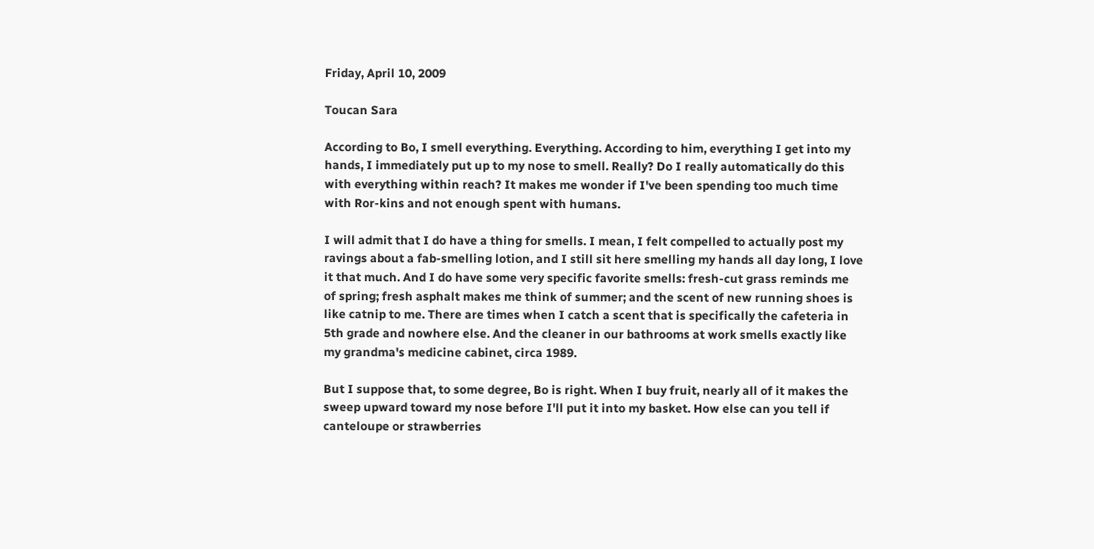Friday, April 10, 2009

Toucan Sara

According to Bo, I smell everything. Everything. According to him, everything I get into my hands, I immediately put up to my nose to smell. Really? Do I really automatically do this with everything within reach? It makes me wonder if I've been spending too much time with Ror-kins and not enough spent with humans.

I will admit that I do have a thing for smells. I mean, I felt compelled to actually post my ravings about a fab-smelling lotion, and I still sit here smelling my hands all day long, I love it that much. And I do have some very specific favorite smells: fresh-cut grass reminds me of spring; fresh asphalt makes me think of summer; and the scent of new running shoes is like catnip to me. There are times when I catch a scent that is specifically the cafeteria in 5th grade and nowhere else. And the cleaner in our bathrooms at work smells exactly like my grandma's medicine cabinet, circa 1989.

But I suppose that, to some degree, Bo is right. When I buy fruit, nearly all of it makes the sweep upward toward my nose before I'll put it into my basket. How else can you tell if canteloupe or strawberries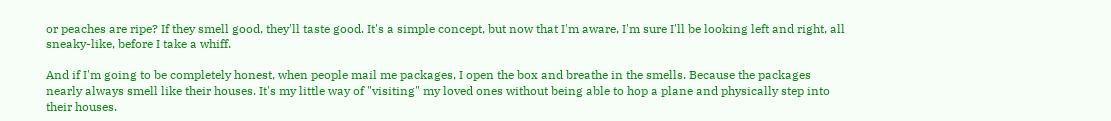or peaches are ripe? If they smell good, they'll taste good. It's a simple concept, but now that I'm aware, I'm sure I'll be looking left and right, all sneaky-like, before I take a whiff.

And if I'm going to be completely honest, when people mail me packages, I open the box and breathe in the smells. Because the packages nearly always smell like their houses. It's my little way of "visiting" my loved ones without being able to hop a plane and physically step into their houses.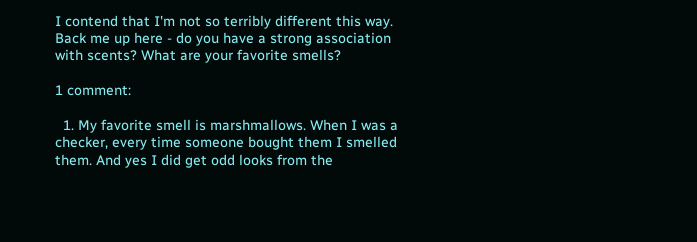I contend that I'm not so terribly different this way. Back me up here - do you have a strong association with scents? What are your favorite smells?

1 comment:

  1. My favorite smell is marshmallows. When I was a checker, every time someone bought them I smelled them. And yes I did get odd looks from the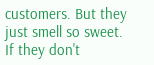customers. But they just smell so sweet. If they don't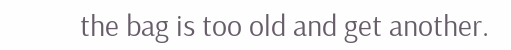the bag is too old and get another.